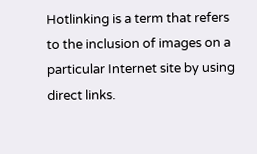Hotlinking is a term that refers to the inclusion of images on a particular Internet site by using direct links.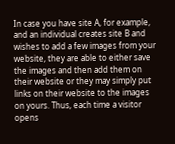In case you have site A, for example, and an individual creates site B and wishes to add a few images from your website, they are able to either save the images and then add them on their website or they may simply put links on their website to the images on yours. Thus, each time a visitor opens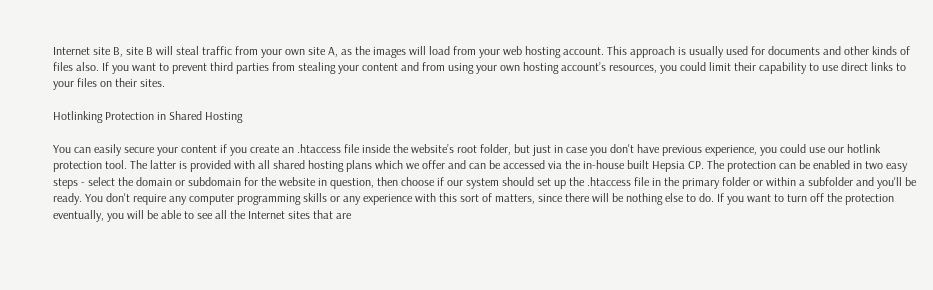Internet site B, site B will steal traffic from your own site A, as the images will load from your web hosting account. This approach is usually used for documents and other kinds of files also. If you want to prevent third parties from stealing your content and from using your own hosting account’s resources, you could limit their capability to use direct links to your files on their sites.

Hotlinking Protection in Shared Hosting

You can easily secure your content if you create an .htaccess file inside the website’s root folder, but just in case you don't have previous experience, you could use our hotlink protection tool. The latter is provided with all shared hosting plans which we offer and can be accessed via the in-house built Hepsia CP. The protection can be enabled in two easy steps - select the domain or subdomain for the website in question, then choose if our system should set up the .htaccess file in the primary folder or within a subfolder and you'll be ready. You don't require any computer programming skills or any experience with this sort of matters, since there will be nothing else to do. If you want to turn off the protection eventually, you will be able to see all the Internet sites that are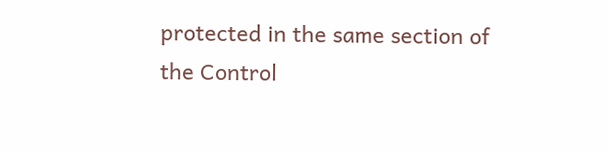protected in the same section of the Control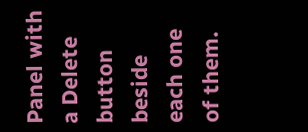Panel with a Delete button beside each one of them.